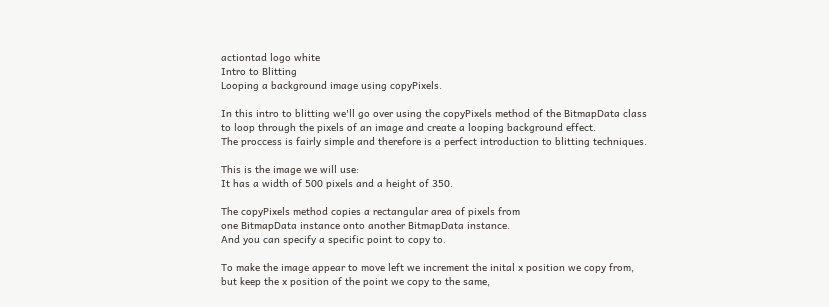actiontad logo white
Intro to Blitting
Looping a background image using copyPixels.

In this intro to blitting we'll go over using the copyPixels method of the BitmapData class
to loop through the pixels of an image and create a looping background effect.
The proccess is fairly simple and therefore is a perfect introduction to blitting techniques.

This is the image we will use:
It has a width of 500 pixels and a height of 350.

The copyPixels method copies a rectangular area of pixels from
one BitmapData instance onto another BitmapData instance.
And you can specify a specific point to copy to.

To make the image appear to move left we increment the inital x position we copy from,
but keep the x position of the point we copy to the same,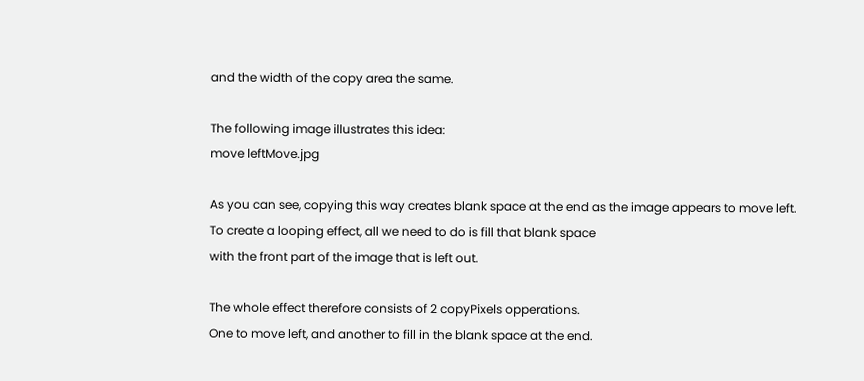and the width of the copy area the same.

The following image illustrates this idea:
move leftMove.jpg

As you can see, copying this way creates blank space at the end as the image appears to move left.
To create a looping effect, all we need to do is fill that blank space
with the front part of the image that is left out.

The whole effect therefore consists of 2 copyPixels opperations.
One to move left, and another to fill in the blank space at the end.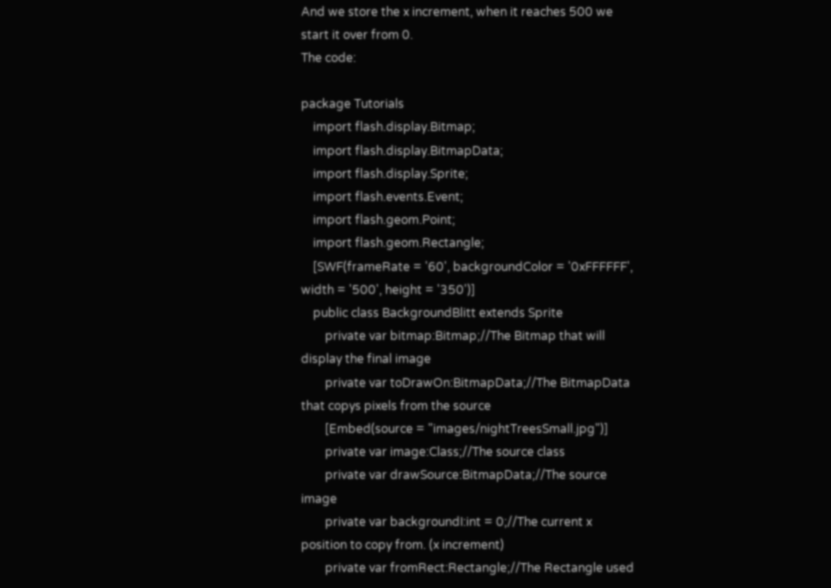And we store the x increment, when it reaches 500 we start it over from 0.
The code:

package Tutorials
    import flash.display.Bitmap;
    import flash.display.BitmapData;
    import flash.display.Sprite;
    import flash.events.Event;
    import flash.geom.Point;
    import flash.geom.Rectangle;
    [SWF(frameRate = '60', backgroundColor = '0xFFFFFF', width = '500', height = '350')]
    public class BackgroundBlitt extends Sprite
        private var bitmap:Bitmap;//The Bitmap that will display the final image
        private var toDrawOn:BitmapData;//The BitmapData that copys pixels from the source
        [Embed(source = "images/nightTreesSmall.jpg")]
        private var image:Class;//The source class
        private var drawSource:BitmapData;//The source image
        private var backgroundI:int = 0;//The current x position to copy from. (x increment)
        private var fromRect:Rectangle;//The Rectangle used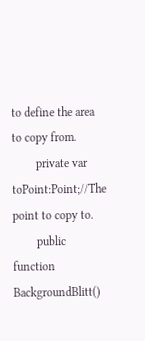to define the area to copy from.
        private var toPoint:Point;//The point to copy to.
        public function BackgroundBlitt()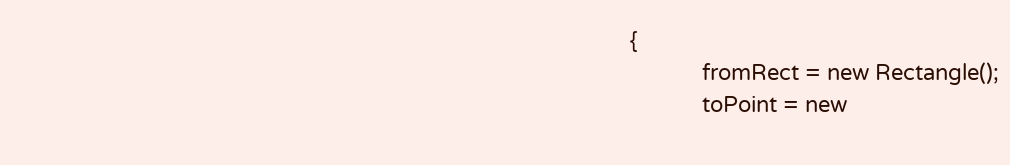{
            fromRect = new Rectangle();
            toPoint = new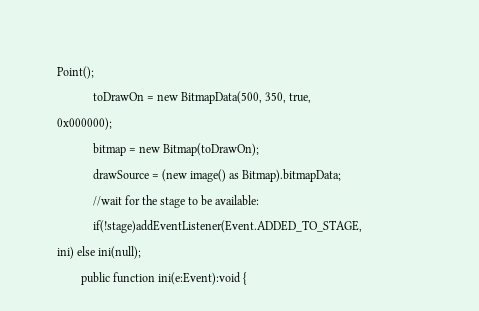Point();
            toDrawOn = new BitmapData(500, 350, true, 0x000000);
            bitmap = new Bitmap(toDrawOn);
            drawSource = (new image() as Bitmap).bitmapData;
            //wait for the stage to be available:
            if(!stage)addEventListener(Event.ADDED_TO_STAGE, ini) else ini(null);
        public function ini(e:Event):void {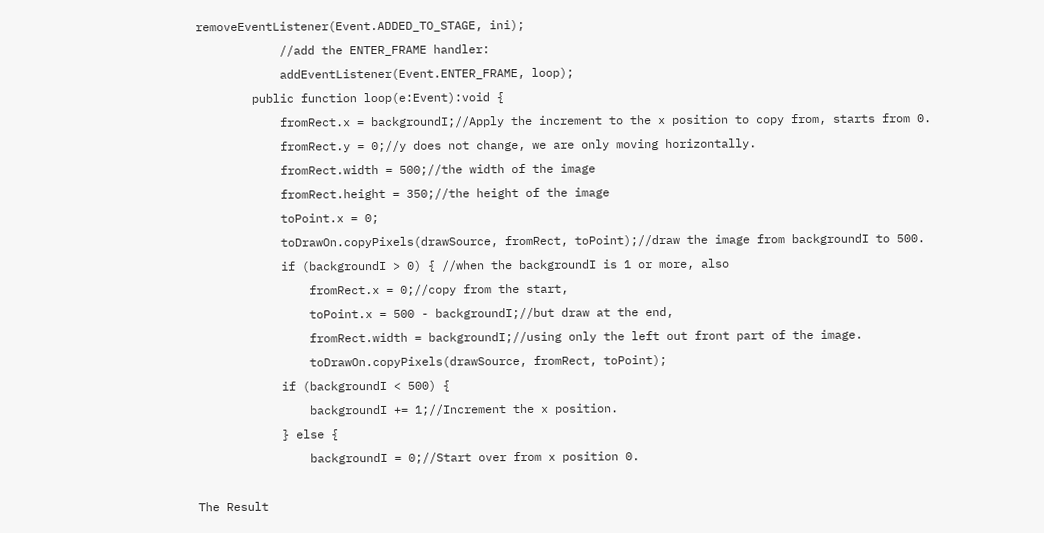removeEventListener(Event.ADDED_TO_STAGE, ini);
            //add the ENTER_FRAME handler:
            addEventListener(Event.ENTER_FRAME, loop);
        public function loop(e:Event):void {
            fromRect.x = backgroundI;//Apply the increment to the x position to copy from, starts from 0.
            fromRect.y = 0;//y does not change, we are only moving horizontally.
            fromRect.width = 500;//the width of the image
            fromRect.height = 350;//the height of the image
            toPoint.x = 0;
            toDrawOn.copyPixels(drawSource, fromRect, toPoint);//draw the image from backgroundI to 500.
            if (backgroundI > 0) { //when the backgroundI is 1 or more, also
                fromRect.x = 0;//copy from the start,
                toPoint.x = 500 - backgroundI;//but draw at the end,
                fromRect.width = backgroundI;//using only the left out front part of the image.
                toDrawOn.copyPixels(drawSource, fromRect, toPoint);
            if (backgroundI < 500) {
                backgroundI += 1;//Increment the x position.
            } else {
                backgroundI = 0;//Start over from x position 0.

The Result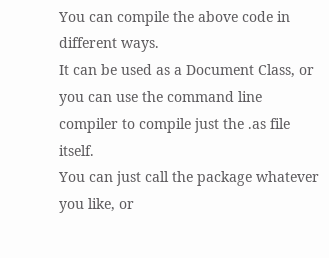You can compile the above code in different ways.
It can be used as a Document Class, or you can use the command line compiler to compile just the .as file itself.
You can just call the package whatever you like, or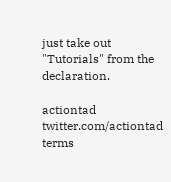just take out "Tutorials" from the declaration.

actiontad twitter.com/actiontad terms